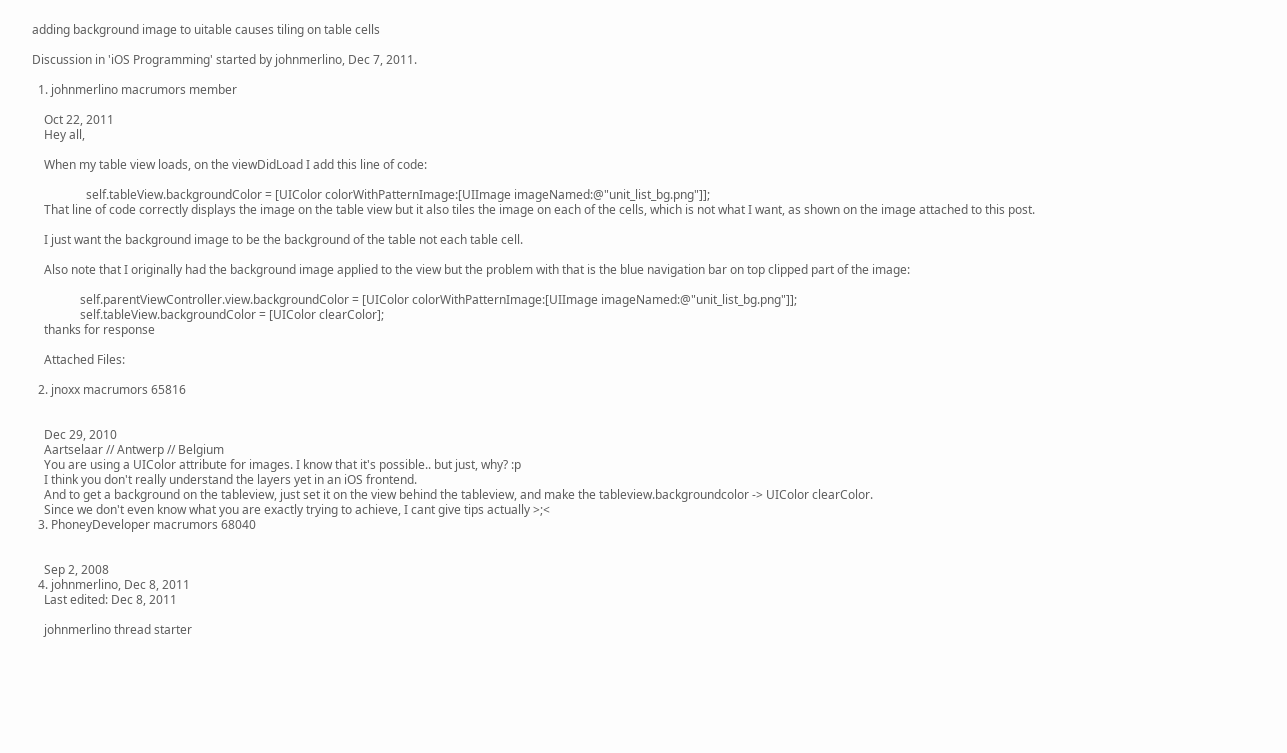adding background image to uitable causes tiling on table cells

Discussion in 'iOS Programming' started by johnmerlino, Dec 7, 2011.

  1. johnmerlino macrumors member

    Oct 22, 2011
    Hey all,

    When my table view loads, on the viewDidLoad I add this line of code:

                  self.tableView.backgroundColor = [UIColor colorWithPatternImage:[UIImage imageNamed:@"unit_list_bg.png"]];
    That line of code correctly displays the image on the table view but it also tiles the image on each of the cells, which is not what I want, as shown on the image attached to this post.

    I just want the background image to be the background of the table not each table cell.

    Also note that I originally had the background image applied to the view but the problem with that is the blue navigation bar on top clipped part of the image:

                self.parentViewController.view.backgroundColor = [UIColor colorWithPatternImage:[UIImage imageNamed:@"unit_list_bg.png"]];
                self.tableView.backgroundColor = [UIColor clearColor];
    thanks for response

    Attached Files:

  2. jnoxx macrumors 65816


    Dec 29, 2010
    Aartselaar // Antwerp // Belgium
    You are using a UIColor attribute for images. I know that it's possible.. but just, why? :p
    I think you don't really understand the layers yet in an iOS frontend.
    And to get a background on the tableview, just set it on the view behind the tableview, and make the tableview.backgroundcolor -> UIColor clearColor.
    Since we don't even know what you are exactly trying to achieve, I cant give tips actually >;<
  3. PhoneyDeveloper macrumors 68040


    Sep 2, 2008
  4. johnmerlino, Dec 8, 2011
    Last edited: Dec 8, 2011

    johnmerlino thread starter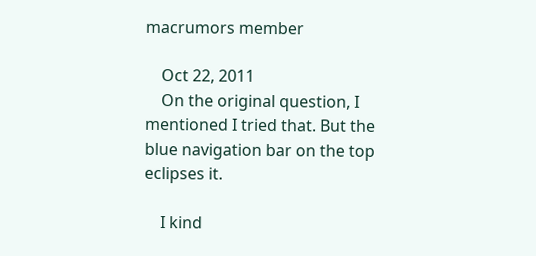macrumors member

    Oct 22, 2011
    On the original question, I mentioned I tried that. But the blue navigation bar on the top eclipses it.

    I kind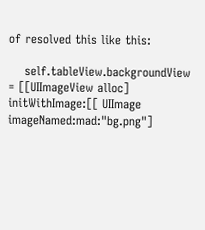of resolved this like this:

    self.tableView.backgroundView = [[UIImageView alloc] initWithImage:[[ UIImage imageNamed:mad:"bg.png"]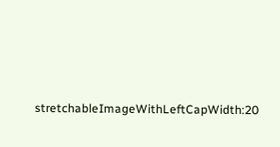stretchableImageWithLeftCapWidth:20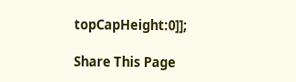topCapHeight:0]];

Share This Page